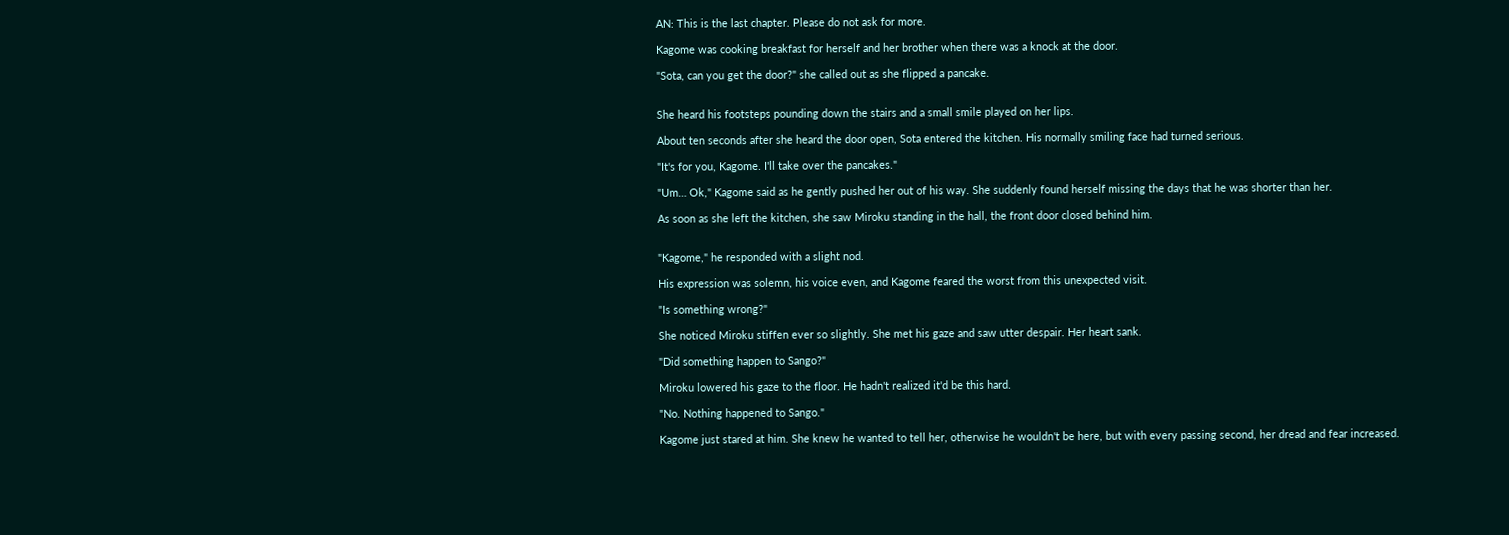AN: This is the last chapter. Please do not ask for more.

Kagome was cooking breakfast for herself and her brother when there was a knock at the door.

"Sota, can you get the door?" she called out as she flipped a pancake.


She heard his footsteps pounding down the stairs and a small smile played on her lips.

About ten seconds after she heard the door open, Sota entered the kitchen. His normally smiling face had turned serious.

"It's for you, Kagome. I'll take over the pancakes."

"Um… Ok," Kagome said as he gently pushed her out of his way. She suddenly found herself missing the days that he was shorter than her.

As soon as she left the kitchen, she saw Miroku standing in the hall, the front door closed behind him.


"Kagome," he responded with a slight nod.

His expression was solemn, his voice even, and Kagome feared the worst from this unexpected visit.

"Is something wrong?"

She noticed Miroku stiffen ever so slightly. She met his gaze and saw utter despair. Her heart sank.

"Did something happen to Sango?"

Miroku lowered his gaze to the floor. He hadn't realized it'd be this hard.

"No. Nothing happened to Sango."

Kagome just stared at him. She knew he wanted to tell her, otherwise he wouldn't be here, but with every passing second, her dread and fear increased.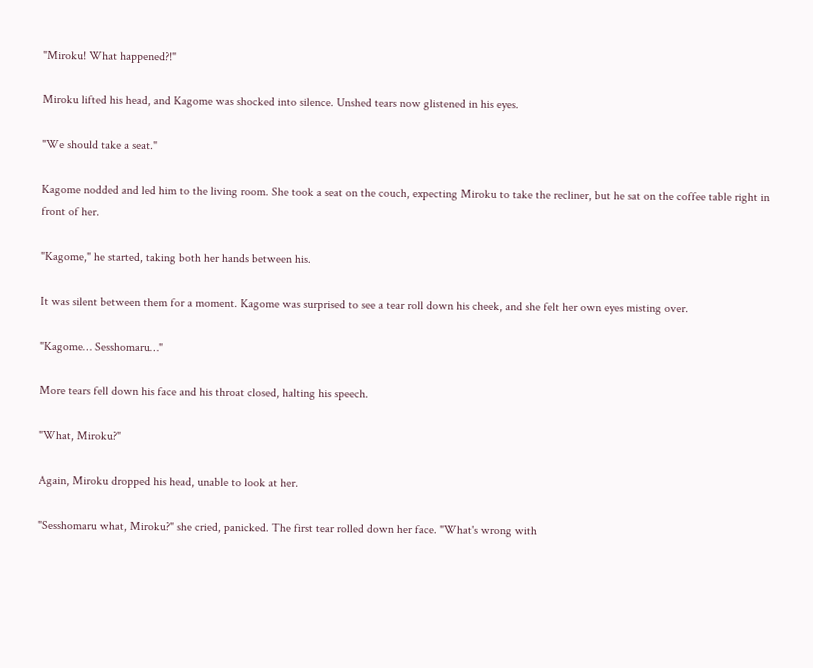"Miroku! What happened?!"

Miroku lifted his head, and Kagome was shocked into silence. Unshed tears now glistened in his eyes.

"We should take a seat."

Kagome nodded and led him to the living room. She took a seat on the couch, expecting Miroku to take the recliner, but he sat on the coffee table right in front of her.

"Kagome," he started, taking both her hands between his.

It was silent between them for a moment. Kagome was surprised to see a tear roll down his cheek, and she felt her own eyes misting over.

"Kagome… Sesshomaru…"

More tears fell down his face and his throat closed, halting his speech.

"What, Miroku?"

Again, Miroku dropped his head, unable to look at her.

"Sesshomaru what, Miroku?" she cried, panicked. The first tear rolled down her face. "What's wrong with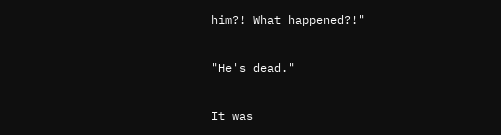him?! What happened?!"

"He's dead."

It was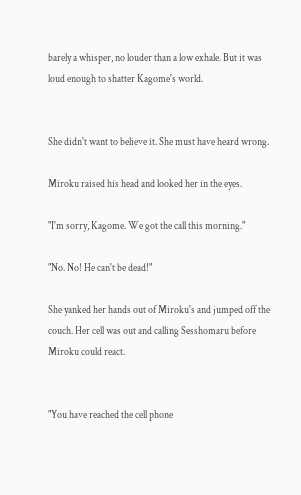barely a whisper, no louder than a low exhale. But it was loud enough to shatter Kagome's world.


She didn't want to believe it. She must have heard wrong.

Miroku raised his head and looked her in the eyes.

"I'm sorry, Kagome. We got the call this morning."

"No. No! He can't be dead!"

She yanked her hands out of Miroku's and jumped off the couch. Her cell was out and calling Sesshomaru before Miroku could react.


"You have reached the cell phone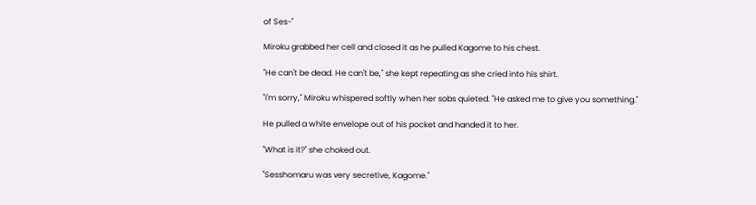of Ses-"

Miroku grabbed her cell and closed it as he pulled Kagome to his chest.

"He can't be dead. He can't be," she kept repeating as she cried into his shirt.

"I'm sorry," Miroku whispered softly when her sobs quieted. "He asked me to give you something."

He pulled a white envelope out of his pocket and handed it to her.

"What is it?" she choked out.

"Sesshomaru was very secretive, Kagome."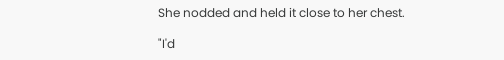She nodded and held it close to her chest.

"I'd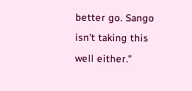better go. Sango isn't taking this well either."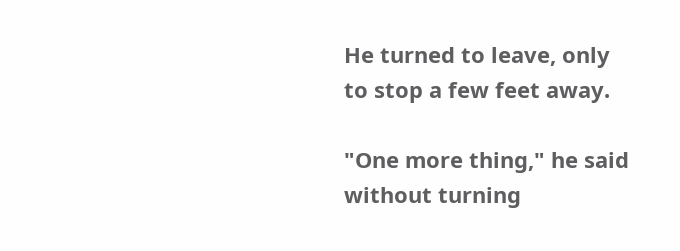He turned to leave, only to stop a few feet away.

"One more thing," he said without turning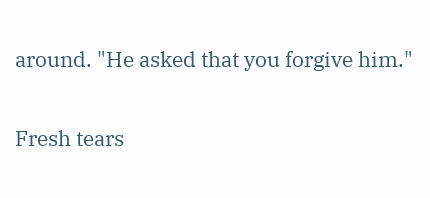around. "He asked that you forgive him."

Fresh tears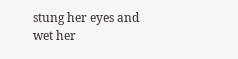stung her eyes and wet her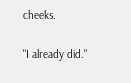cheeks.

"I already did."